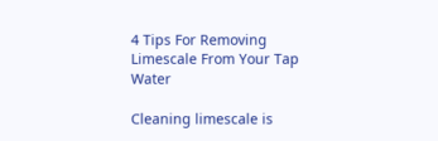4 Tips For Removing Limescale From Your Tap Water

Cleaning limescale is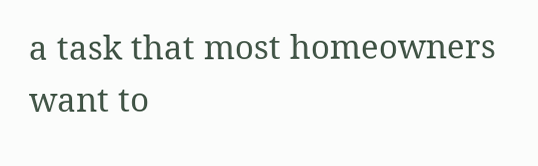a task that most homeowners want to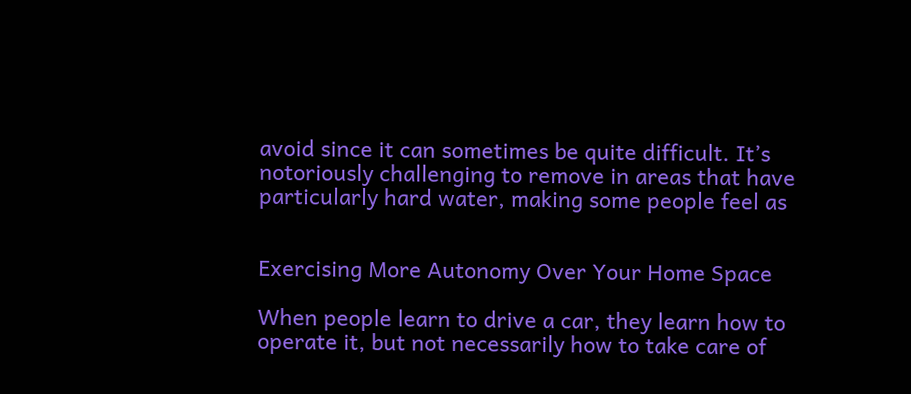avoid since it can sometimes be quite difficult. It’s notoriously challenging to remove in areas that have particularly hard water, making some people feel as


Exercising More Autonomy Over Your Home Space

When people learn to drive a car, they learn how to operate it, but not necessarily how to take care of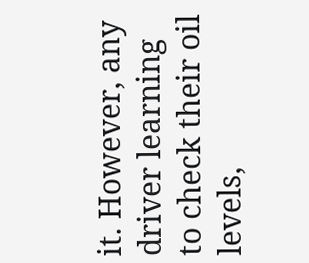it. However, any driver learning to check their oil levels,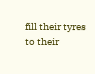fill their tyres to their